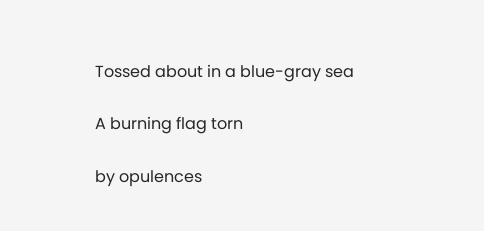Tossed about in a blue-gray sea

A burning flag torn

by opulences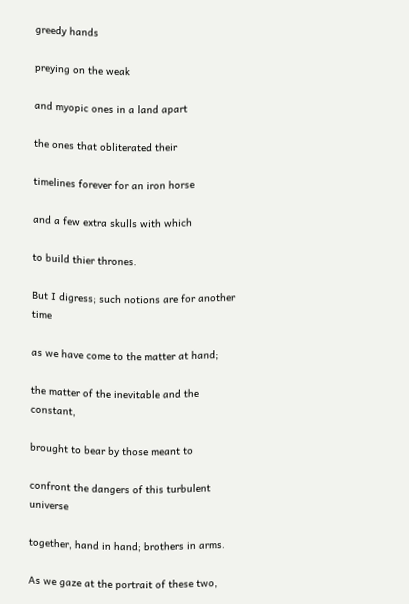greedy hands

preying on the weak

and myopic ones in a land apart

the ones that obliterated their

timelines forever for an iron horse

and a few extra skulls with which

to build thier thrones.

But I digress; such notions are for another time

as we have come to the matter at hand;

the matter of the inevitable and the constant,

brought to bear by those meant to

confront the dangers of this turbulent universe

together, hand in hand; brothers in arms.

As we gaze at the portrait of these two,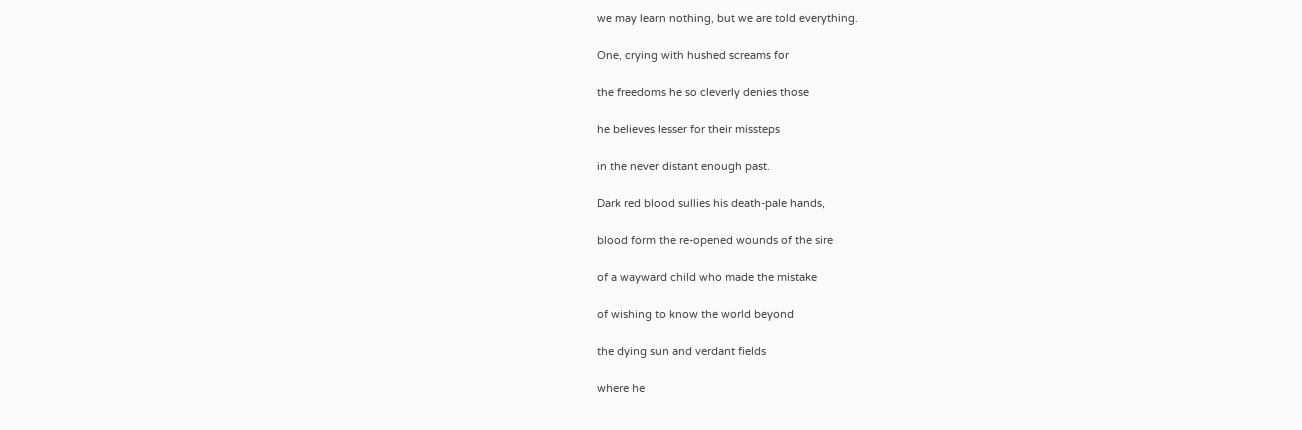we may learn nothing, but we are told everything.

One, crying with hushed screams for

the freedoms he so cleverly denies those

he believes lesser for their missteps

in the never distant enough past.

Dark red blood sullies his death-pale hands,

blood form the re-opened wounds of the sire

of a wayward child who made the mistake

of wishing to know the world beyond

the dying sun and verdant fields

where he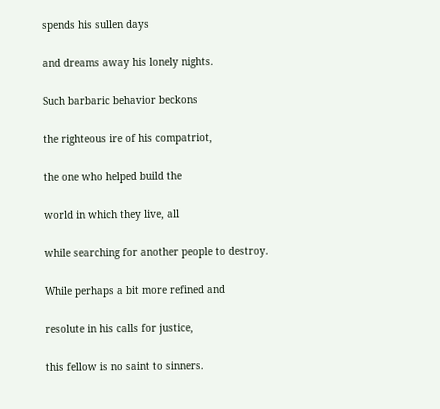spends his sullen days

and dreams away his lonely nights.

Such barbaric behavior beckons

the righteous ire of his compatriot,

the one who helped build the

world in which they live, all

while searching for another people to destroy.

While perhaps a bit more refined and

resolute in his calls for justice,

this fellow is no saint to sinners.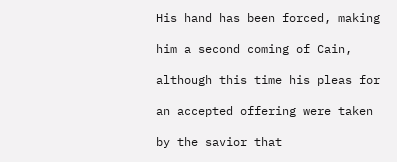His hand has been forced, making

him a second coming of Cain,

although this time his pleas for

an accepted offering were taken

by the savior that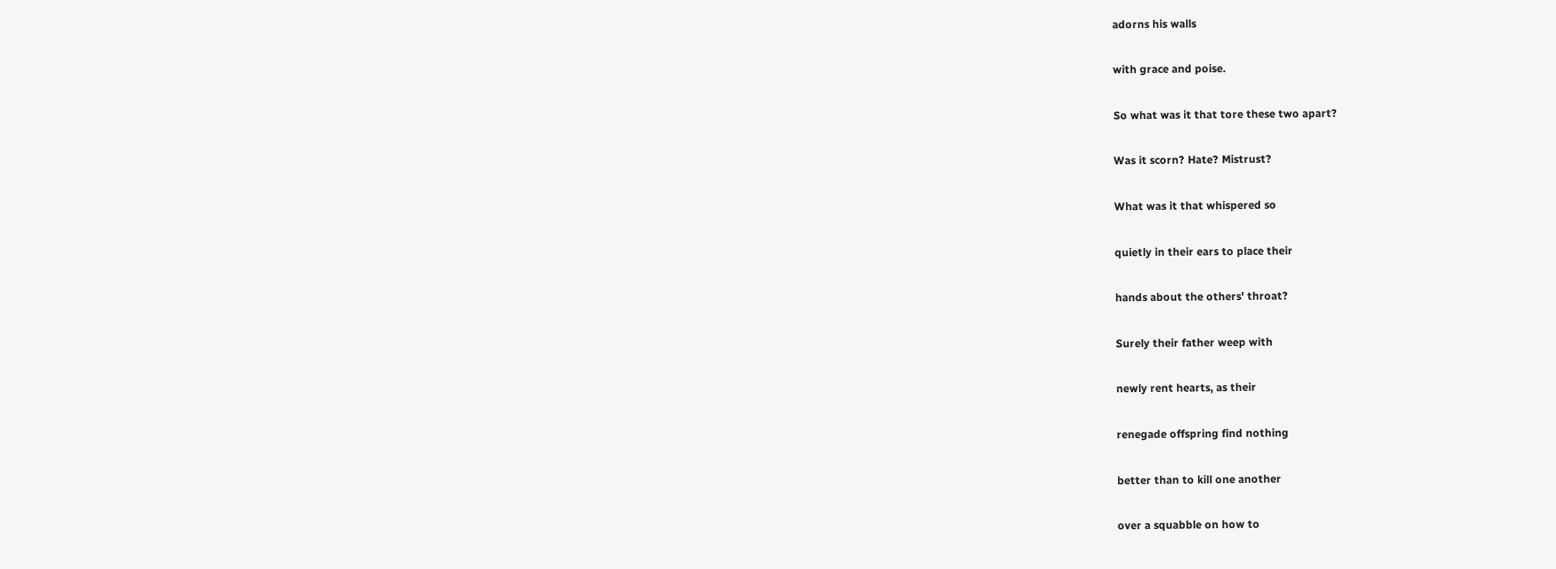adorns his walls

with grace and poise.

So what was it that tore these two apart?

Was it scorn? Hate? Mistrust?

What was it that whispered so

quietly in their ears to place their

hands about the others' throat?

Surely their father weep with

newly rent hearts, as their

renegade offspring find nothing

better than to kill one another

over a squabble on how to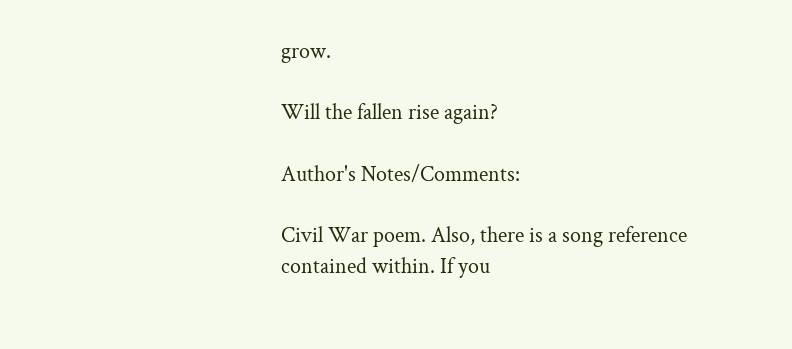grow.

Will the fallen rise again?

Author's Notes/Comments:

Civil War poem. Also, there is a song reference contained within. If you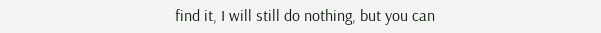find it, I will still do nothing, but you can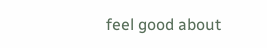feel good about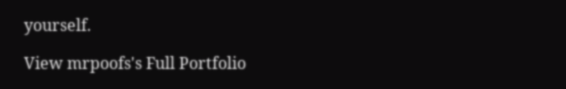yourself.

View mrpoofs's Full Portfolio